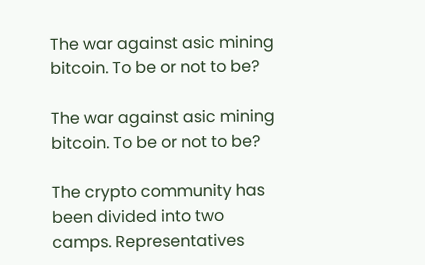The war against asic mining bitcoin. To be or not to be?

The war against asic mining bitcoin. To be or not to be?

The crypto community has been divided into two camps. Representatives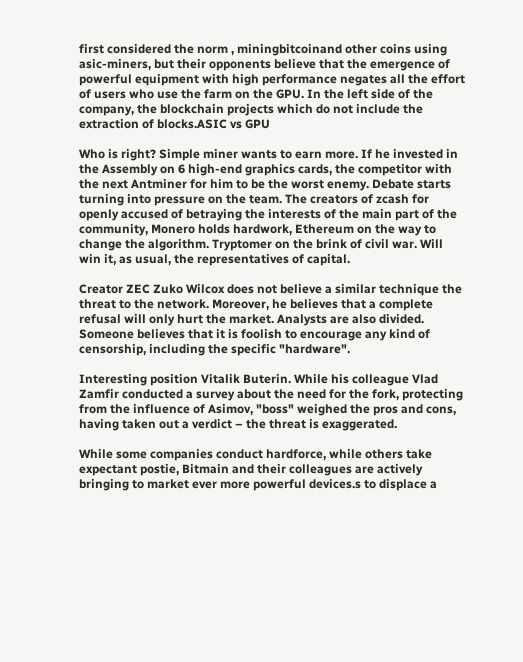first considered the norm , miningbitcoinand other coins using asic-miners, but their opponents believe that the emergence of powerful equipment with high performance negates all the effort of users who use the farm on the GPU. In the left side of the company, the blockchain projects which do not include the extraction of blocks.ASIC vs GPU

Who is right? Simple miner wants to earn more. If he invested in the Assembly on 6 high-end graphics cards, the competitor with the next Antminer for him to be the worst enemy. Debate starts turning into pressure on the team. The creators of zcash for openly accused of betraying the interests of the main part of the community, Monero holds hardwork, Ethereum on the way to change the algorithm. Tryptomer on the brink of civil war. Will win it, as usual, the representatives of capital.

Creator ZEC Zuko Wilcox does not believe a similar technique the threat to the network. Moreover, he believes that a complete refusal will only hurt the market. Analysts are also divided. Someone believes that it is foolish to encourage any kind of censorship, including the specific "hardware".

Interesting position Vitalik Buterin. While his colleague Vlad Zamfir conducted a survey about the need for the fork, protecting from the influence of Asimov, "boss" weighed the pros and cons, having taken out a verdict – the threat is exaggerated.

While some companies conduct hardforce, while others take expectant postie, Bitmain and their colleagues are actively bringing to market ever more powerful devices.s to displace a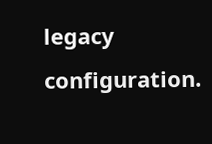legacy configuration.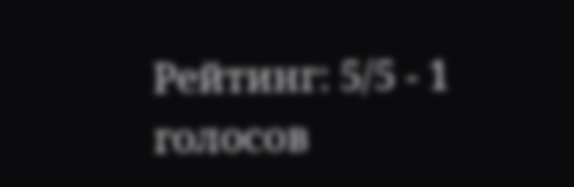Рейтинг: 5/5 - 1 голосов